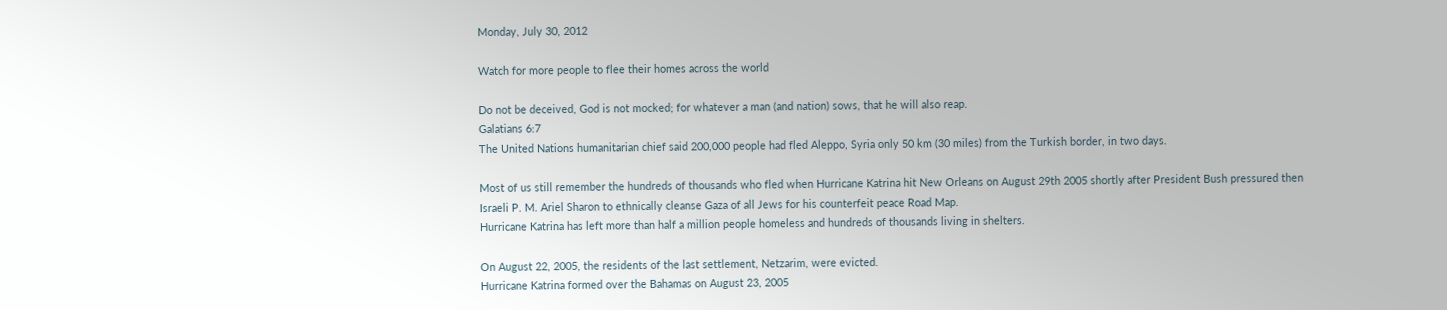Monday, July 30, 2012

Watch for more people to flee their homes across the world

Do not be deceived, God is not mocked; for whatever a man (and nation) sows, that he will also reap.
Galatians 6:7
The United Nations humanitarian chief said 200,000 people had fled Aleppo, Syria only 50 km (30 miles) from the Turkish border, in two days.

Most of us still remember the hundreds of thousands who fled when Hurricane Katrina hit New Orleans on August 29th 2005 shortly after President Bush pressured then Israeli P. M. Ariel Sharon to ethnically cleanse Gaza of all Jews for his counterfeit peace Road Map.
Hurricane Katrina has left more than half a million people homeless and hundreds of thousands living in shelters.

On August 22, 2005, the residents of the last settlement, Netzarim, were evicted.
Hurricane Katrina formed over the Bahamas on August 23, 2005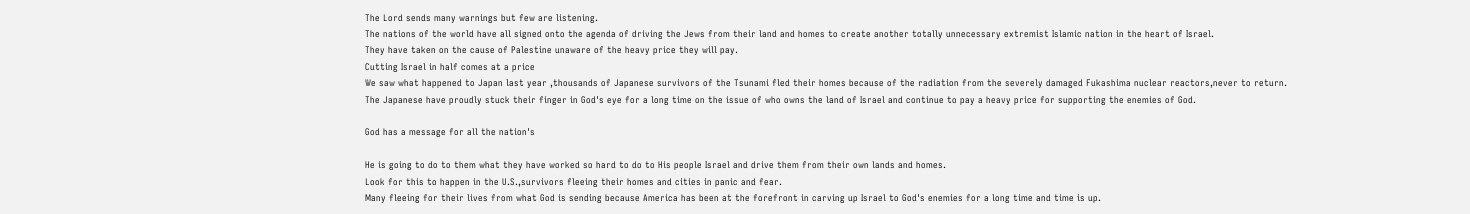The Lord sends many warnings but few are listening.
The nations of the world have all signed onto the agenda of driving the Jews from their land and homes to create another totally unnecessary extremist Islamic nation in the heart of Israel.
They have taken on the cause of Palestine unaware of the heavy price they will pay.
Cutting Israel in half comes at a price
We saw what happened to Japan last year ,thousands of Japanese survivors of the Tsunami fled their homes because of the radiation from the severely damaged Fukashima nuclear reactors,never to return.
The Japanese have proudly stuck their finger in God's eye for a long time on the issue of who owns the land of Israel and continue to pay a heavy price for supporting the enemies of God.

God has a message for all the nation's

He is going to do to them what they have worked so hard to do to His people Israel and drive them from their own lands and homes.
Look for this to happen in the U.S.,survivors fleeing their homes and cities in panic and fear.
Many fleeing for their lives from what God is sending because America has been at the forefront in carving up Israel to God's enemies for a long time and time is up.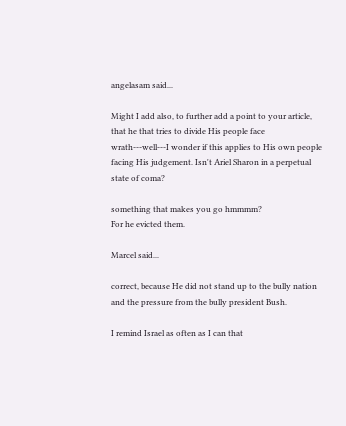angelasam said...

Might I add also, to further add a point to your article, that he that tries to divide His people face wrath---well---I wonder if this applies to His own people facing His judgement. Isn't Ariel Sharon in a perpetual state of coma?

something that makes you go hmmmm?
For he evicted them.

Marcel said...

correct, because He did not stand up to the bully nation and the pressure from the bully president Bush.

I remind Israel as often as I can that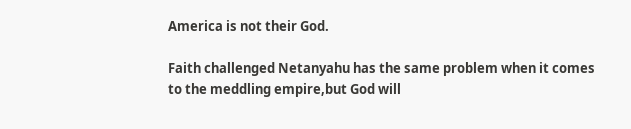America is not their God.

Faith challenged Netanyahu has the same problem when it comes to the meddling empire,but God will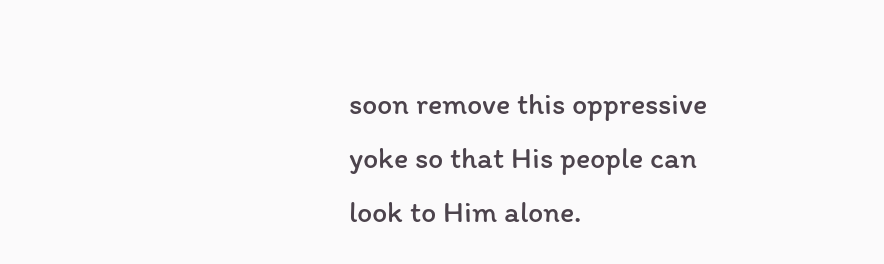soon remove this oppressive yoke so that His people can look to Him alone.